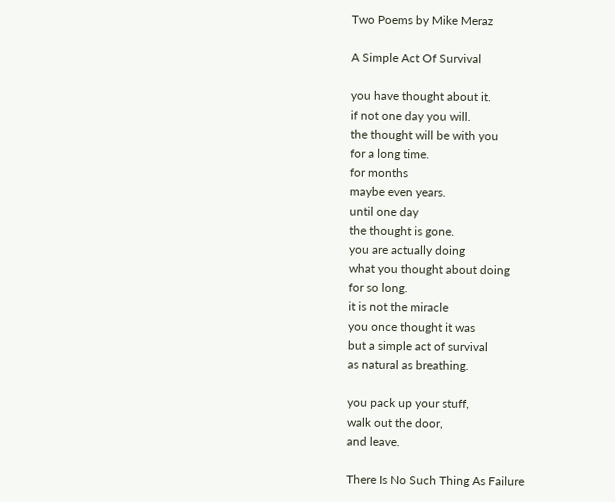Two Poems by Mike Meraz

A Simple Act Of Survival

you have thought about it.
if not one day you will.
the thought will be with you
for a long time.
for months
maybe even years.
until one day
the thought is gone.
you are actually doing
what you thought about doing
for so long.
it is not the miracle
you once thought it was
but a simple act of survival
as natural as breathing.

you pack up your stuff,
walk out the door,
and leave.

There Is No Such Thing As Failure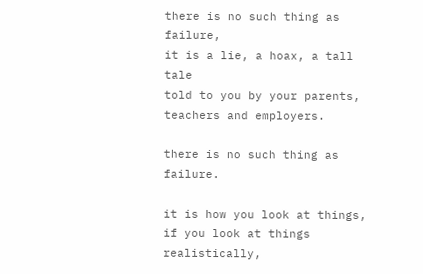there is no such thing as failure,
it is a lie, a hoax, a tall tale
told to you by your parents,
teachers and employers.

there is no such thing as failure.

it is how you look at things,
if you look at things realistically,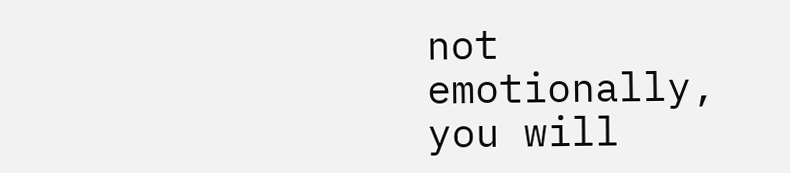not emotionally,
you will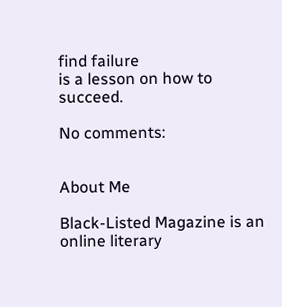find failure
is a lesson on how to succeed.

No comments:


About Me

Black-Listed Magazine is an online literary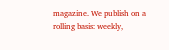magazine. We publish on a rolling basis: weekly,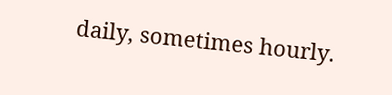daily, sometimes hourly.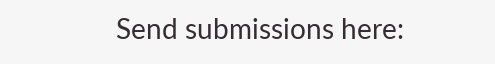Send submissions here: